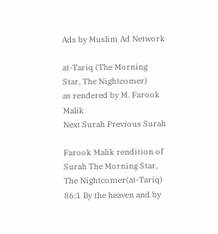Ads by Muslim Ad Network

at-Tariq (The Morning Star, The Nightcomer)
as rendered by M. Farook Malik
Next Surah Previous Surah

Farook Malik rendition of Surah The Morning Star, The Nightcomer(at-Tariq)
86:1 By the heaven and by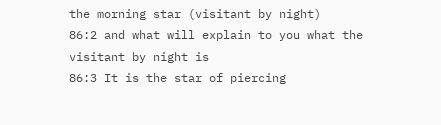the morning star (visitant by night)
86:2 and what will explain to you what the visitant by night is
86:3 It is the star of piercing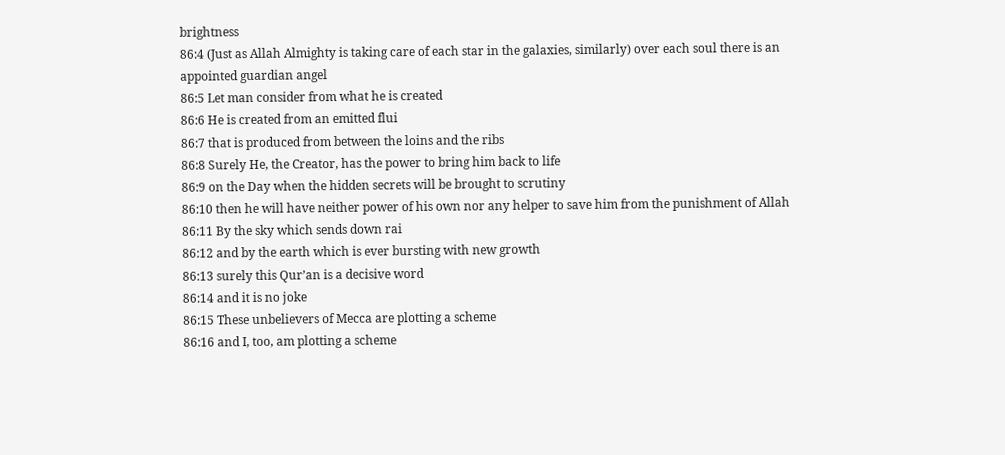brightness
86:4 (Just as Allah Almighty is taking care of each star in the galaxies, similarly) over each soul there is an appointed guardian angel
86:5 Let man consider from what he is created
86:6 He is created from an emitted flui
86:7 that is produced from between the loins and the ribs
86:8 Surely He, the Creator, has the power to bring him back to life
86:9 on the Day when the hidden secrets will be brought to scrutiny
86:10 then he will have neither power of his own nor any helper to save him from the punishment of Allah
86:11 By the sky which sends down rai
86:12 and by the earth which is ever bursting with new growth
86:13 surely this Qur’an is a decisive word
86:14 and it is no joke
86:15 These unbelievers of Mecca are plotting a scheme
86:16 and I, too, am plotting a scheme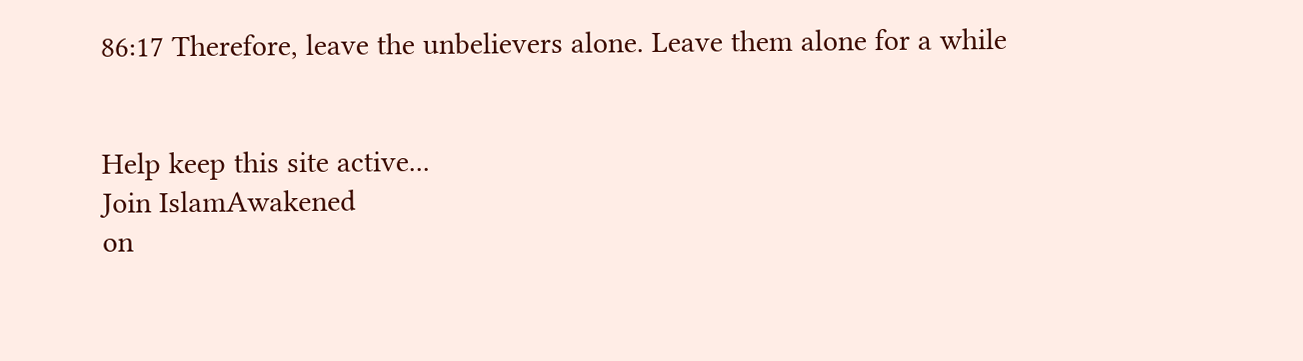86:17 Therefore, leave the unbelievers alone. Leave them alone for a while


Help keep this site active...
Join IslamAwakened
on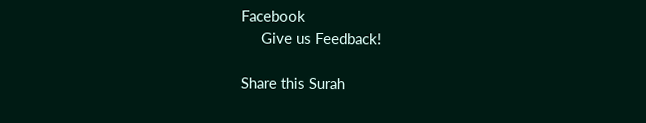Facebook
     Give us Feedback!

Share this Surah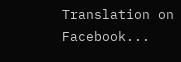Translation on Facebook...